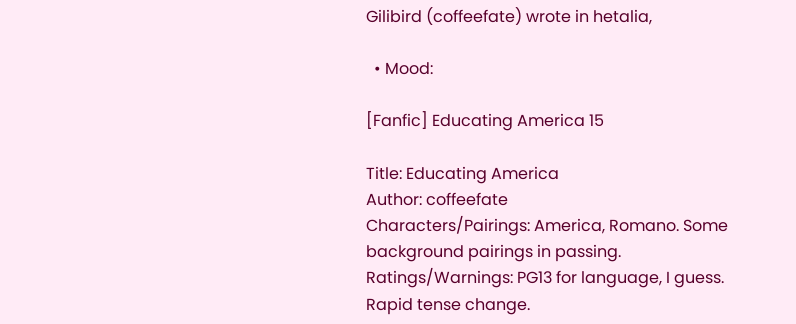Gilibird (coffeefate) wrote in hetalia,

  • Mood:

[Fanfic] Educating America 15

Title: Educating America
Author: coffeefate
Characters/Pairings: America, Romano. Some background pairings in passing.
Ratings/Warnings: PG13 for language, I guess. Rapid tense change.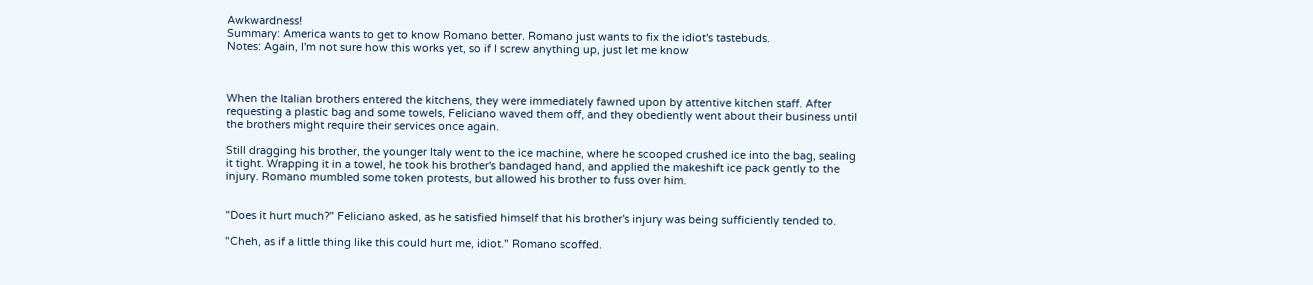Awkwardness!
Summary: America wants to get to know Romano better. Romano just wants to fix the idiot's tastebuds.
Notes: Again, I'm not sure how this works yet, so if I screw anything up, just let me know



When the Italian brothers entered the kitchens, they were immediately fawned upon by attentive kitchen staff. After requesting a plastic bag and some towels, Feliciano waved them off, and they obediently went about their business until the brothers might require their services once again.

Still dragging his brother, the younger Italy went to the ice machine, where he scooped crushed ice into the bag, sealing it tight. Wrapping it in a towel, he took his brother's bandaged hand, and applied the makeshift ice pack gently to the injury. Romano mumbled some token protests, but allowed his brother to fuss over him.


"Does it hurt much?" Feliciano asked, as he satisfied himself that his brother's injury was being sufficiently tended to.

"Cheh, as if a little thing like this could hurt me, idiot." Romano scoffed.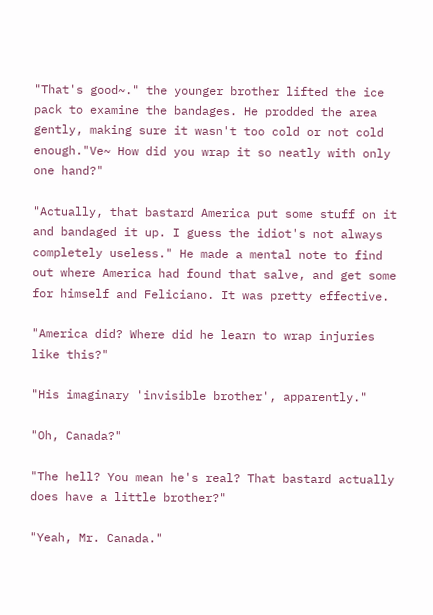"That's good~." the younger brother lifted the ice pack to examine the bandages. He prodded the area gently, making sure it wasn't too cold or not cold enough."Ve~ How did you wrap it so neatly with only one hand?"

"Actually, that bastard America put some stuff on it and bandaged it up. I guess the idiot's not always completely useless." He made a mental note to find out where America had found that salve, and get some for himself and Feliciano. It was pretty effective.

"America did? Where did he learn to wrap injuries like this?"

"His imaginary 'invisible brother', apparently."

"Oh, Canada?"

"The hell? You mean he's real? That bastard actually does have a little brother?"

"Yeah, Mr. Canada."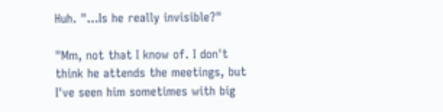Huh. "...Is he really invisible?"

"Mm, not that I know of. I don't think he attends the meetings, but I've seen him sometimes with big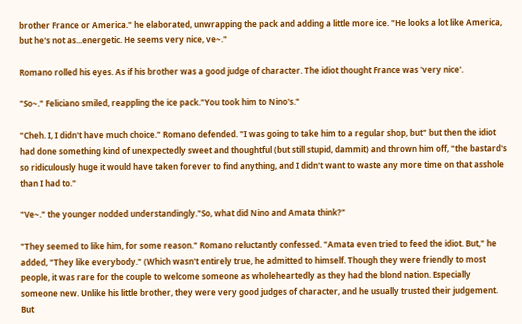brother France or America." he elaborated, unwrapping the pack and adding a little more ice. "He looks a lot like America, but he's not as...energetic. He seems very nice, ve~."

Romano rolled his eyes. As if his brother was a good judge of character. The idiot thought France was 'very nice'.

"So~." Feliciano smiled, reappling the ice pack."You took him to Nino's."

"Cheh. I, I didn't have much choice." Romano defended. "I was going to take him to a regular shop, but" but then the idiot had done something kind of unexpectedly sweet and thoughtful (but still stupid, dammit) and thrown him off, "the bastard's so ridiculously huge it would have taken forever to find anything, and I didn't want to waste any more time on that asshole than I had to."

"Ve~." the younger nodded understandingly."So, what did Nino and Amata think?"

"They seemed to like him, for some reason." Romano reluctantly confessed. "Amata even tried to feed the idiot. But," he added, "They like everybody." (Which wasn't entirely true, he admitted to himself. Though they were friendly to most people, it was rare for the couple to welcome someone as wholeheartedly as they had the blond nation. Especially someone new. Unlike his little brother, they were very good judges of character, and he usually trusted their judgement. But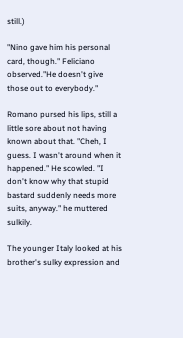still.)

"Nino gave him his personal card, though." Feliciano observed."He doesn't give those out to everybody."

Romano pursed his lips, still a little sore about not having known about that. "Cheh, I guess. I wasn't around when it happened." He scowled. "I don't know why that stupid bastard suddenly needs more suits, anyway." he muttered sulkily.

The younger Italy looked at his brother's sulky expression and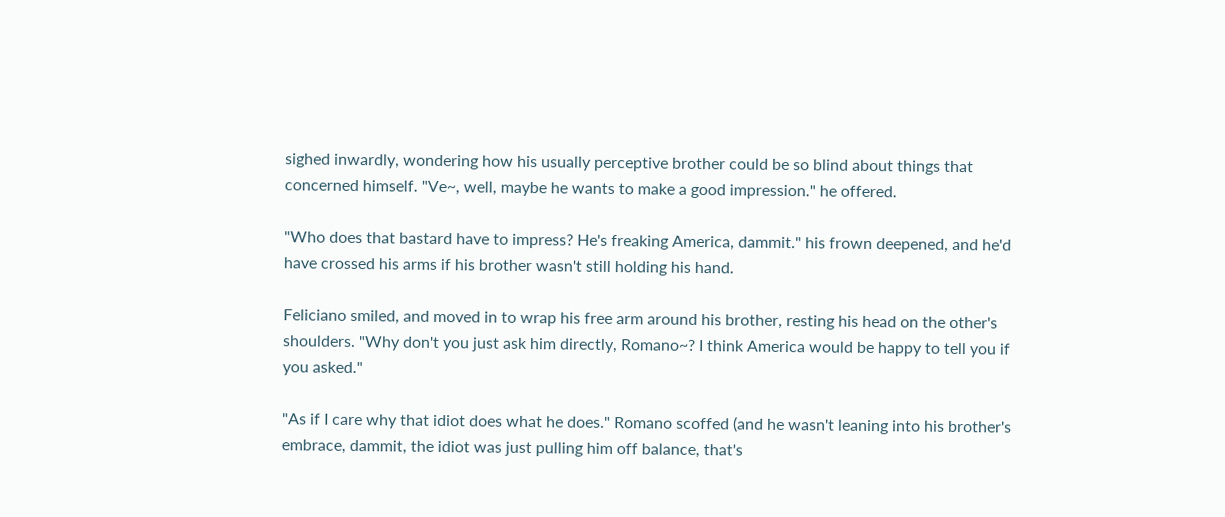sighed inwardly, wondering how his usually perceptive brother could be so blind about things that concerned himself. "Ve~, well, maybe he wants to make a good impression." he offered.

"Who does that bastard have to impress? He's freaking America, dammit." his frown deepened, and he'd have crossed his arms if his brother wasn't still holding his hand.

Feliciano smiled, and moved in to wrap his free arm around his brother, resting his head on the other's shoulders. "Why don't you just ask him directly, Romano~? I think America would be happy to tell you if you asked."

"As if I care why that idiot does what he does." Romano scoffed (and he wasn't leaning into his brother's embrace, dammit, the idiot was just pulling him off balance, that's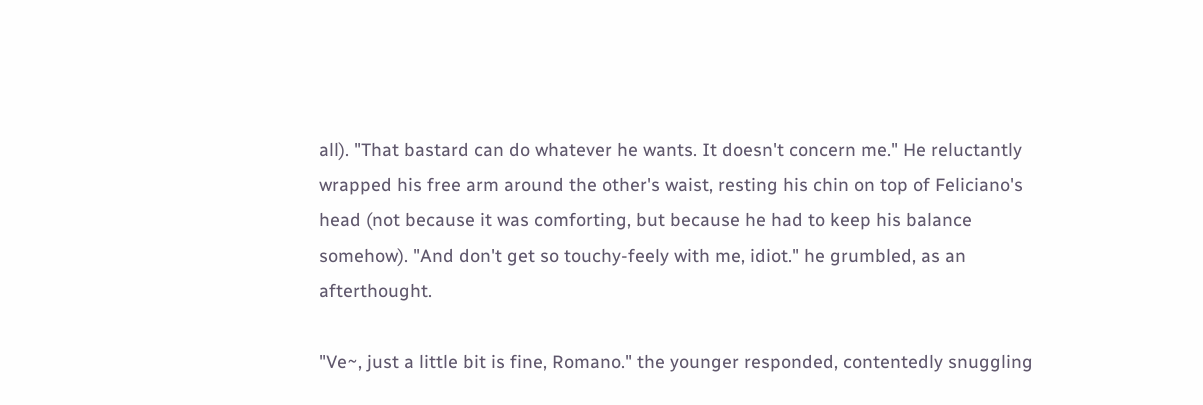all). "That bastard can do whatever he wants. It doesn't concern me." He reluctantly wrapped his free arm around the other's waist, resting his chin on top of Feliciano's head (not because it was comforting, but because he had to keep his balance somehow). "And don't get so touchy-feely with me, idiot." he grumbled, as an afterthought.

"Ve~, just a little bit is fine, Romano." the younger responded, contentedly snuggling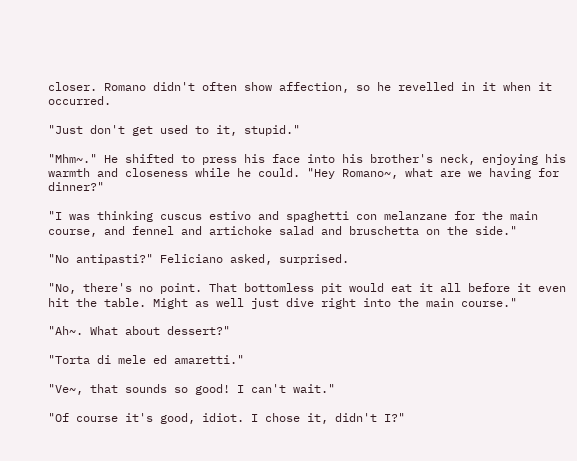closer. Romano didn't often show affection, so he revelled in it when it occurred.

"Just don't get used to it, stupid."

"Mhm~." He shifted to press his face into his brother's neck, enjoying his warmth and closeness while he could. "Hey Romano~, what are we having for dinner?"

"I was thinking cuscus estivo and spaghetti con melanzane for the main course, and fennel and artichoke salad and bruschetta on the side."

"No antipasti?" Feliciano asked, surprised.

"No, there's no point. That bottomless pit would eat it all before it even hit the table. Might as well just dive right into the main course."

"Ah~. What about dessert?"

"Torta di mele ed amaretti."

"Ve~, that sounds so good! I can't wait."

"Of course it's good, idiot. I chose it, didn't I?"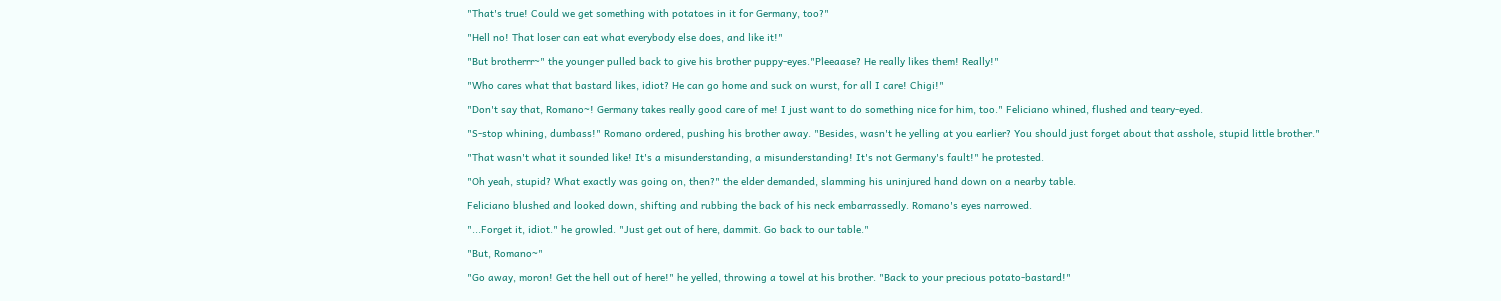"That's true! Could we get something with potatoes in it for Germany, too?"

"Hell no! That loser can eat what everybody else does, and like it!"

"But brotherrr~" the younger pulled back to give his brother puppy-eyes."Pleeaase? He really likes them! Really!"

"Who cares what that bastard likes, idiot? He can go home and suck on wurst, for all I care! Chigi!"

"Don't say that, Romano~! Germany takes really good care of me! I just want to do something nice for him, too." Feliciano whined, flushed and teary-eyed.

"S-stop whining, dumbass!" Romano ordered, pushing his brother away. "Besides, wasn't he yelling at you earlier? You should just forget about that asshole, stupid little brother."

"That wasn't what it sounded like! It's a misunderstanding, a misunderstanding! It's not Germany's fault!" he protested.

"Oh yeah, stupid? What exactly was going on, then?" the elder demanded, slamming his uninjured hand down on a nearby table.

Feliciano blushed and looked down, shifting and rubbing the back of his neck embarrassedly. Romano's eyes narrowed.

"...Forget it, idiot." he growled. "Just get out of here, dammit. Go back to our table."

"But, Romano~"

"Go away, moron! Get the hell out of here!" he yelled, throwing a towel at his brother. "Back to your precious potato-bastard!"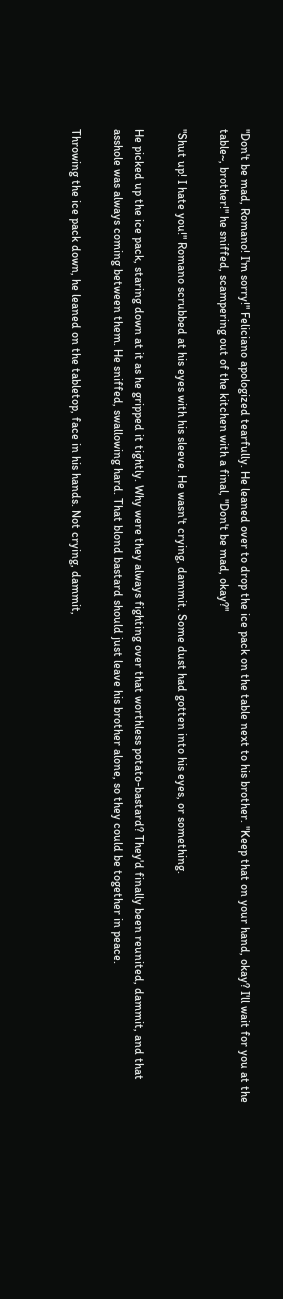"Don't be mad, Romano! I'm sorry!" Feliciano apologized tearfully. He leaned over to drop the ice pack on the table next to his brother. "Keep that on your hand, okay? I'll wait for you at the table~, brother!" he sniffed, scampering out of the kitchen with a final, "Don't be mad, okay?"

"Shut up! I hate you!" Romano scrubbed at his eyes with his sleeve. He wasn't crying, dammit. Some dust had gotten into his eyes, or something.

He picked up the ice pack, staring down at it as he gripped it tightly. Why were they always fighting over that worthless potato-bastard? They'd finally been reunited, dammit, and that asshole was always coming between them. He sniffed, swallowing hard. That blond bastard should just leave his brother alone, so they could be together in peace.

Throwing the ice pack down, he leaned on the tabletop, face in his hands. Not crying, dammit,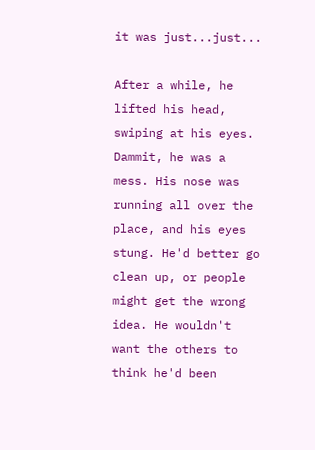it was just...just...

After a while, he lifted his head, swiping at his eyes. Dammit, he was a mess. His nose was running all over the place, and his eyes stung. He'd better go clean up, or people might get the wrong idea. He wouldn't want the others to think he'd been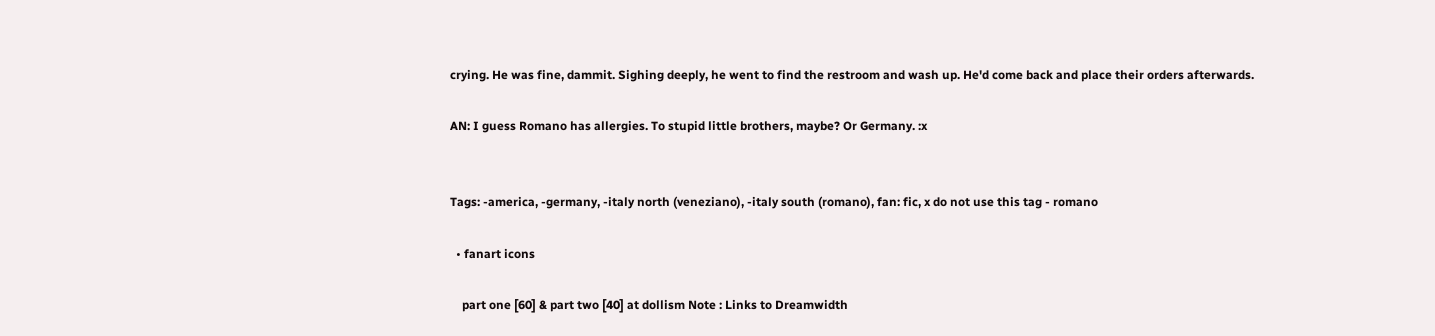crying. He was fine, dammit. Sighing deeply, he went to find the restroom and wash up. He'd come back and place their orders afterwards.

AN: I guess Romano has allergies. To stupid little brothers, maybe? Or Germany. :x


Tags: -america, -germany, -italy north (veneziano), -italy south (romano), fan: fic, x do not use this tag - romano

  • fanart icons

    part one [60] & part two [40] at dollism Note : Links to Dreamwidth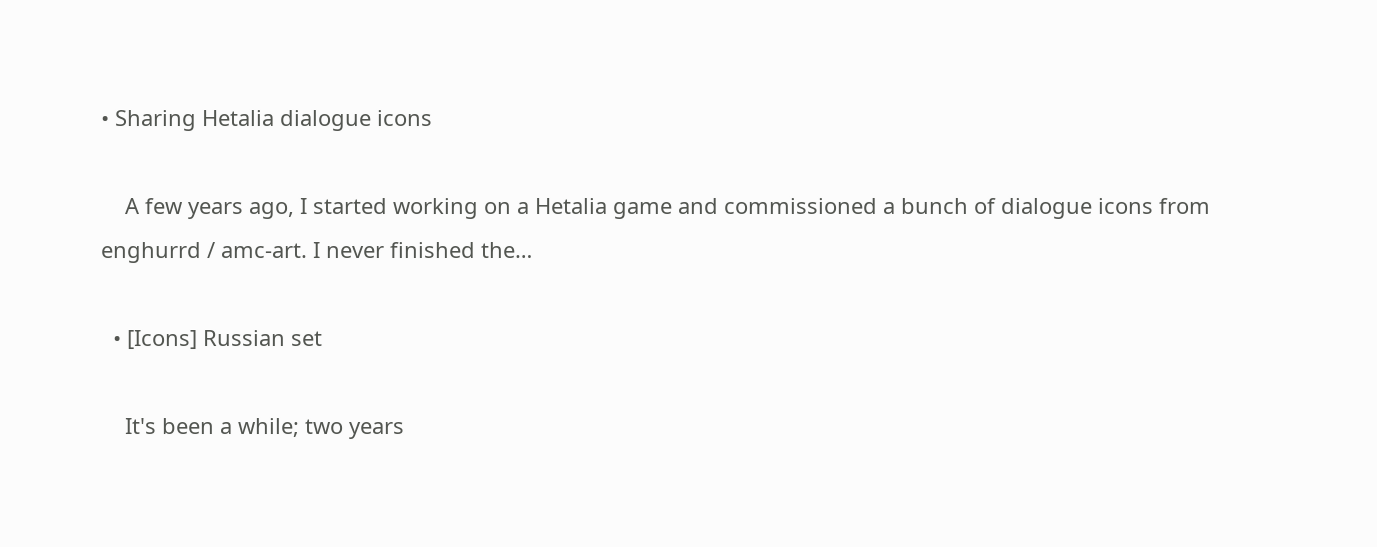• Sharing Hetalia dialogue icons

    A few years ago, I started working on a Hetalia game and commissioned a bunch of dialogue icons from enghurrd / amc-art. I never finished the…

  • [Icons] Russian set

    It's been a while; two years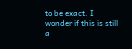to be exact. I wonder if this is still a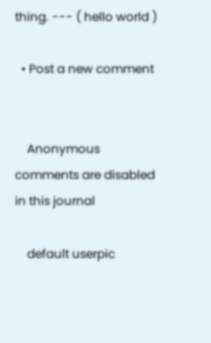thing. --- ( hello world )

  • Post a new comment


    Anonymous comments are disabled in this journal

    default userpic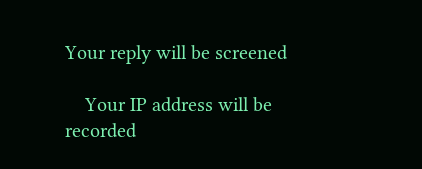Your reply will be screened

    Your IP address will be recorded